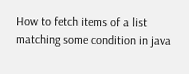How to fetch items of a list matching some condition in java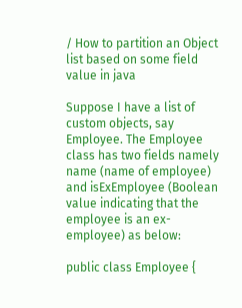/ How to partition an Object list based on some field value in java

Suppose I have a list of custom objects, say Employee. The Employee class has two fields namely name (name of employee) and isExEmployee (Boolean value indicating that the employee is an ex-employee) as below:

public class Employee {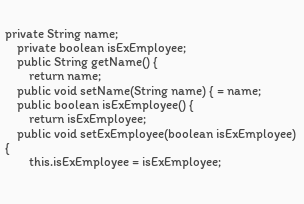private String name;
    private boolean isExEmployee;
    public String getName() {
        return name;
    public void setName(String name) { = name;
    public boolean isExEmployee() {
        return isExEmployee;
    public void setExEmployee(boolean isExEmployee) {
        this.isExEmployee = isExEmployee;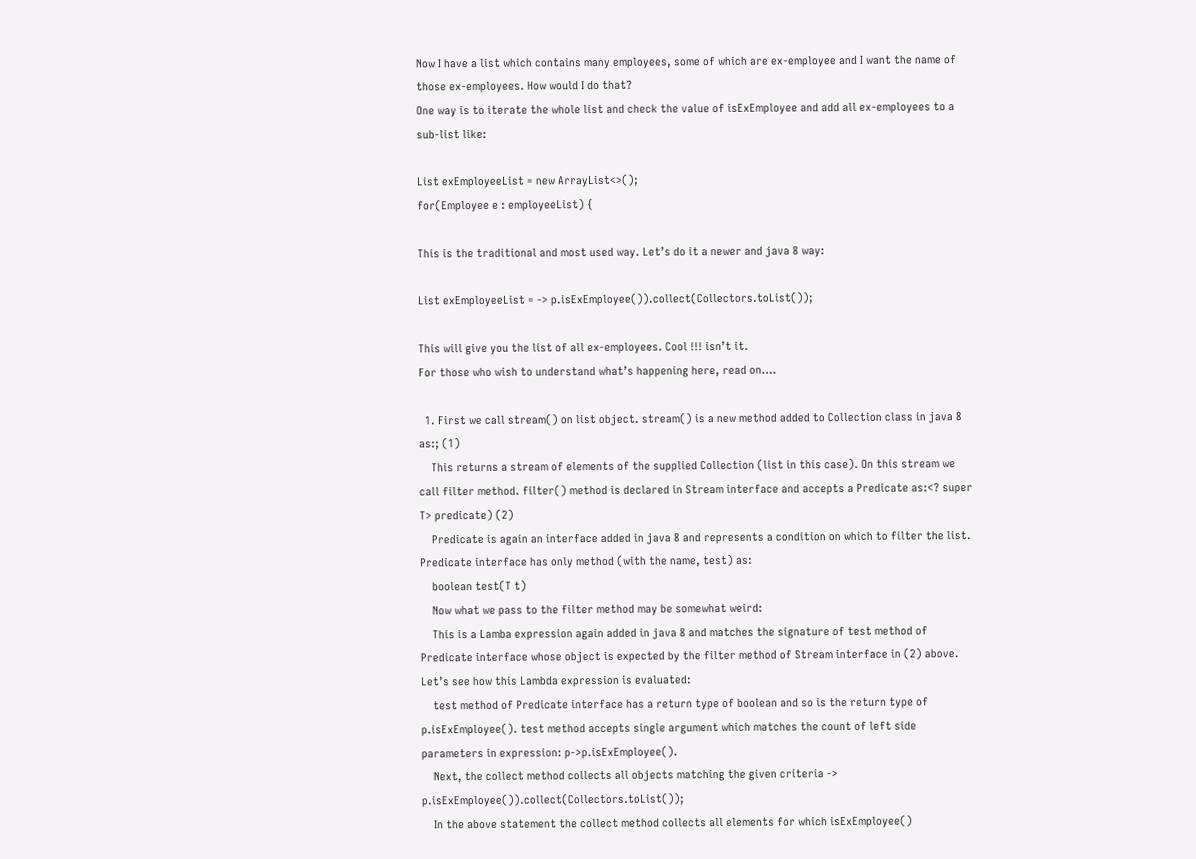Now I have a list which contains many employees, some of which are ex-employee and I want the name of those ex-employees. How would I do that?
One way is to iterate the whole list and check the value of isExEmployee and add all ex-employees to a sub-list like:

List exEmployeeList = new ArrayList<>();
for(Employee e : employeeList) {

This is the traditional and most used way. Let’s do it a newer and java 8 way:

List exEmployeeList = -> p.isExEmployee()).collect(Collectors.toList());

This will give you the list of all ex-employees. Cool !!! isn’t it.
For those who wish to understand what’s happening here, read on….

  1. First we call stream() on list object. stream() is a new method added to Collection class in java 8 as:; (1)
    This returns a stream of elements of the supplied Collection (list in this case). On this stream we call filter method. filter() method is declared in Stream interface and accepts a Predicate as:<? super T> predicate) (2)
    Predicate is again an interface added in java 8 and represents a condition on which to filter the list. Predicate interface has only method (with the name, test) as:
    boolean test(T t)
    Now what we pass to the filter method may be somewhat weird:
    This is a Lamba expression again added in java 8 and matches the signature of test method of Predicate interface whose object is expected by the filter method of Stream interface in (2) above. Let’s see how this Lambda expression is evaluated:
    test method of Predicate interface has a return type of boolean and so is the return type of p.isExEmployee(). test method accepts single argument which matches the count of left side parameters in expression: p->p.isExEmployee().
    Next, the collect method collects all objects matching the given criteria -> p.isExEmployee()).collect(Collectors.toList());
    In the above statement the collect method collects all elements for which isExEmployee()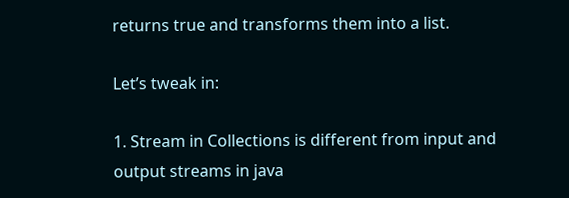returns true and transforms them into a list.

Let’s tweak in:

1. Stream in Collections is different from input and output streams in java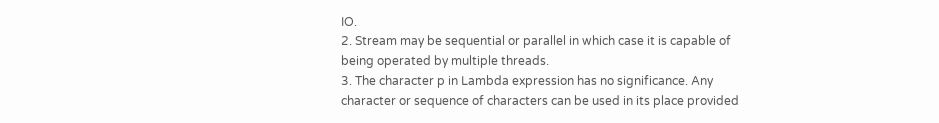IO.
2. Stream may be sequential or parallel in which case it is capable of being operated by multiple threads.
3. The character p in Lambda expression has no significance. Any character or sequence of characters can be used in its place provided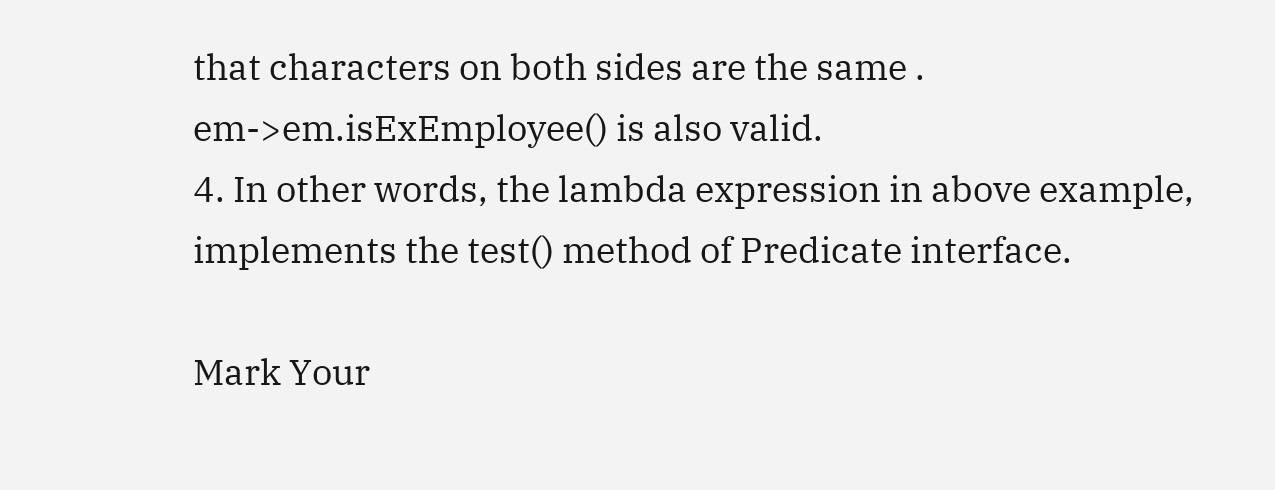that characters on both sides are the same . em->em.isExEmployee() is also valid.
4. In other words, the lambda expression in above example, implements the test() method of Predicate interface.

Mark Your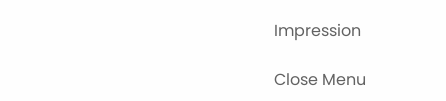Impression

Close Menu